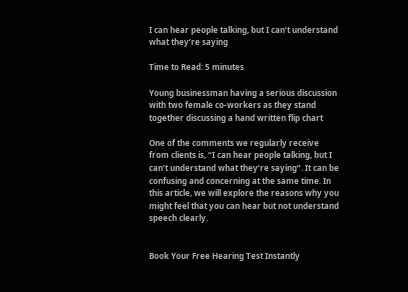I can hear people talking, but I can’t understand what they’re saying

Time to Read: 5 minutes

Young businessman having a serious discussion with two female co-workers as they stand together discussing a hand written flip chart

One of the comments we regularly receive from clients is, “I can hear people talking, but I can’t understand what they’re saying”. It can be confusing and concerning at the same time. In this article, we will explore the reasons why you might feel that you can hear but not understand speech clearly.


Book Your Free Hearing Test Instantly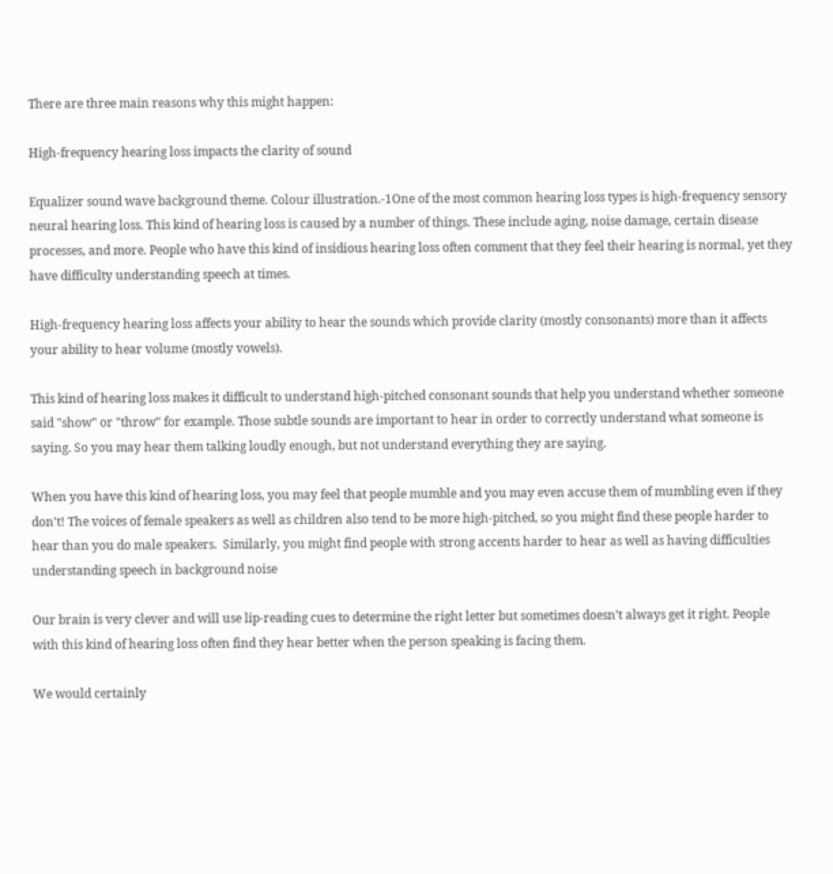There are three main reasons why this might happen:

High-frequency hearing loss impacts the clarity of sound

Equalizer sound wave background theme. Colour illustration.-1One of the most common hearing loss types is high-frequency sensory neural hearing loss. This kind of hearing loss is caused by a number of things. These include aging, noise damage, certain disease processes, and more. People who have this kind of insidious hearing loss often comment that they feel their hearing is normal, yet they have difficulty understanding speech at times.

High-frequency hearing loss affects your ability to hear the sounds which provide clarity (mostly consonants) more than it affects your ability to hear volume (mostly vowels).

This kind of hearing loss makes it difficult to understand high-pitched consonant sounds that help you understand whether someone said "show" or "throw" for example. Those subtle sounds are important to hear in order to correctly understand what someone is saying. So you may hear them talking loudly enough, but not understand everything they are saying.

When you have this kind of hearing loss, you may feel that people mumble and you may even accuse them of mumbling even if they don't! The voices of female speakers as well as children also tend to be more high-pitched, so you might find these people harder to hear than you do male speakers.  Similarly, you might find people with strong accents harder to hear as well as having difficulties understanding speech in background noise

Our brain is very clever and will use lip-reading cues to determine the right letter but sometimes doesn’t always get it right. People with this kind of hearing loss often find they hear better when the person speaking is facing them.

We would certainly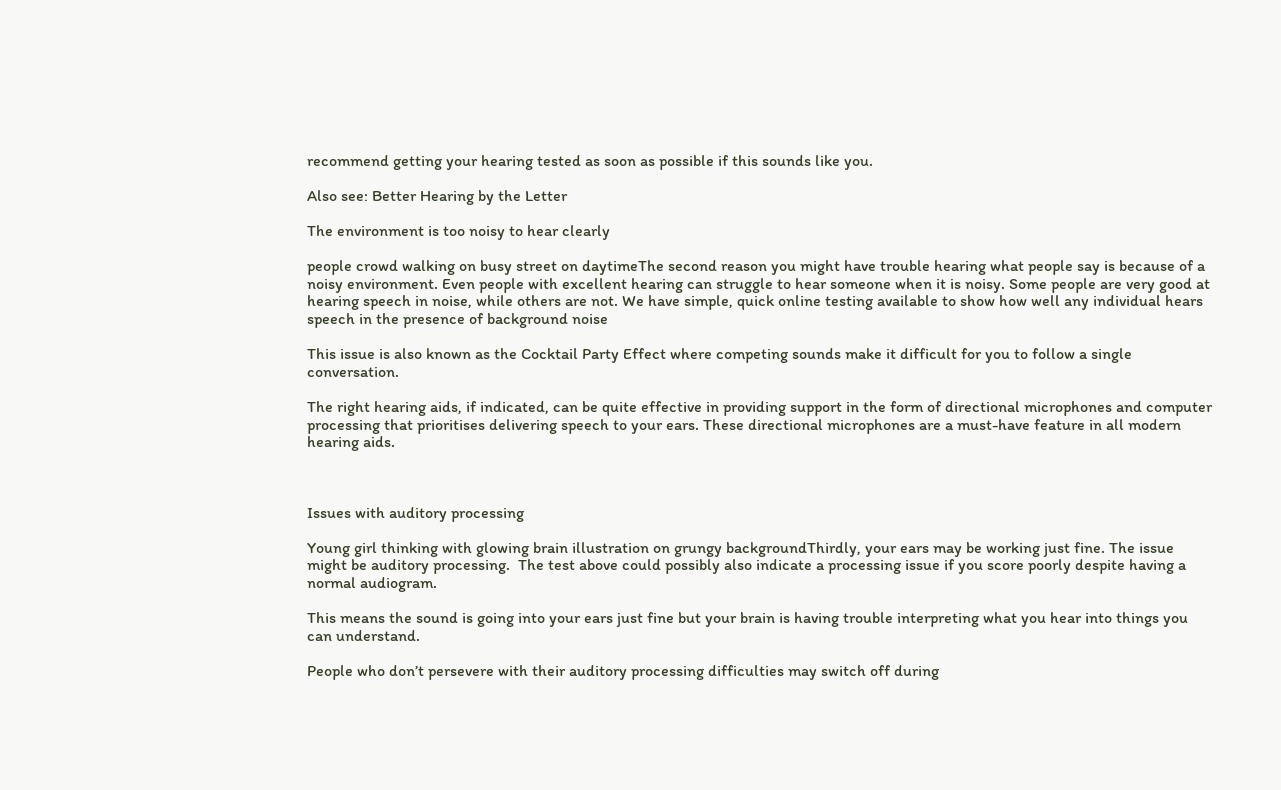recommend getting your hearing tested as soon as possible if this sounds like you.

Also see: Better Hearing by the Letter

The environment is too noisy to hear clearly

people crowd walking on busy street on daytimeThe second reason you might have trouble hearing what people say is because of a noisy environment. Even people with excellent hearing can struggle to hear someone when it is noisy. Some people are very good at hearing speech in noise, while others are not. We have simple, quick online testing available to show how well any individual hears speech in the presence of background noise

This issue is also known as the Cocktail Party Effect where competing sounds make it difficult for you to follow a single conversation.

The right hearing aids, if indicated, can be quite effective in providing support in the form of directional microphones and computer processing that prioritises delivering speech to your ears. These directional microphones are a must-have feature in all modern hearing aids.



Issues with auditory processing

Young girl thinking with glowing brain illustration on grungy backgroundThirdly, your ears may be working just fine. The issue might be auditory processing.  The test above could possibly also indicate a processing issue if you score poorly despite having a normal audiogram.

This means the sound is going into your ears just fine but your brain is having trouble interpreting what you hear into things you can understand.

People who don’t persevere with their auditory processing difficulties may switch off during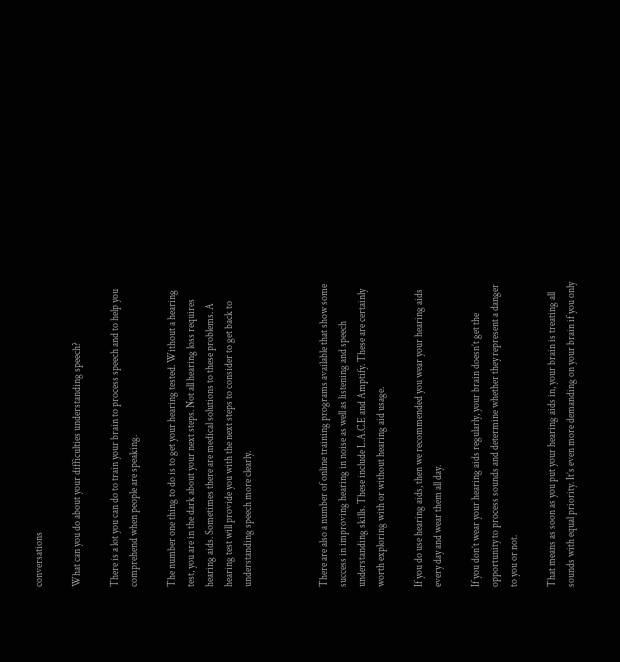conversations

What can you do about your difficulties understanding speech?

There is a lot you can do to train your brain to process speech and to help you comprehend when people are speaking.

The number one thing to do is to get your hearing tested. Without a hearing test, you are in the dark about your next steps. Not all hearing loss requires hearing aids. Sometimes there are medical solutions to these problems. A hearing test will provide you with the next steps to consider to get back to understanding speech more clearly.



There are also a number of online training programs available that show some success in improving hearing in noise as well as listening and speech understanding skills. These include L.A.C.E and Amptify. These are certainly worth exploring with or without hearing aid usage.

If you do use hearing aids, then we recommended you wear your hearing aids every day and wear them all day.

If you don’t wear your hearing aids regularly, your brain doesn’t get the opportunity to process sounds and determine whether they represent a danger to you or not.

That means as soon as you put your hearing aids in, your brain is treating all sounds with equal priority. It’s even more demanding on your brain if you only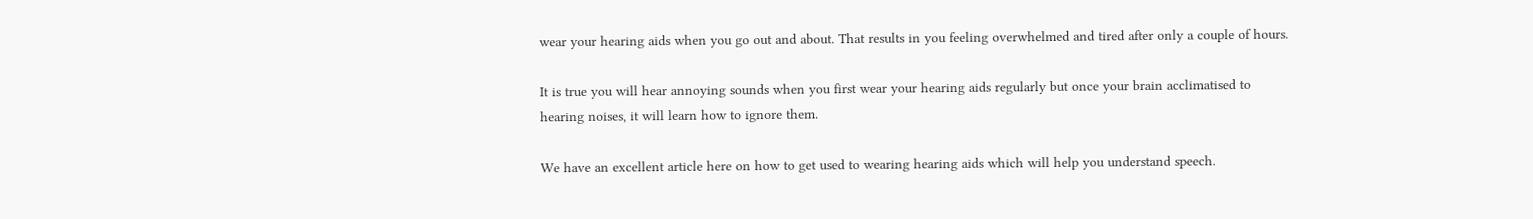wear your hearing aids when you go out and about. That results in you feeling overwhelmed and tired after only a couple of hours.

It is true you will hear annoying sounds when you first wear your hearing aids regularly but once your brain acclimatised to hearing noises, it will learn how to ignore them.

We have an excellent article here on how to get used to wearing hearing aids which will help you understand speech.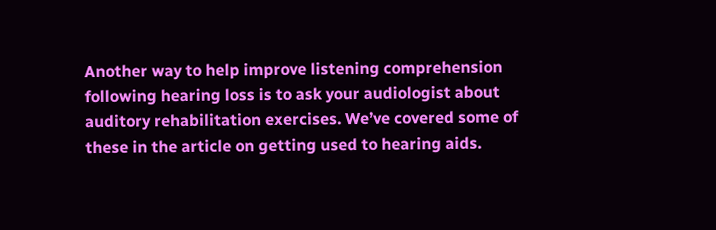Another way to help improve listening comprehension following hearing loss is to ask your audiologist about auditory rehabilitation exercises. We’ve covered some of these in the article on getting used to hearing aids.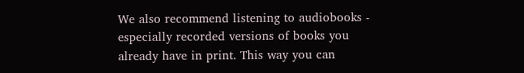We also recommend listening to audiobooks - especially recorded versions of books you already have in print. This way you can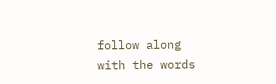follow along with the words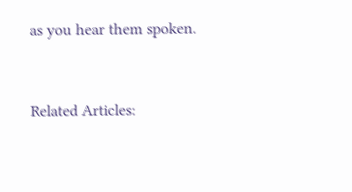as you hear them spoken.


Related Articles: